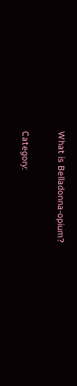What is Belladonna-opium?

Category: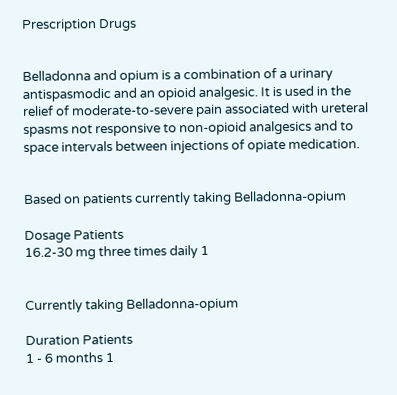Prescription Drugs


Belladonna and opium is a combination of a urinary antispasmodic and an opioid analgesic. It is used in the relief of moderate-to-severe pain associated with ureteral spasms not responsive to non-opioid analgesics and to space intervals between injections of opiate medication.


Based on patients currently taking Belladonna-opium

Dosage Patients
16.2-30 mg three times daily 1


Currently taking Belladonna-opium

Duration Patients
1 - 6 months 1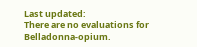Last updated:
There are no evaluations for Belladonna-opium.